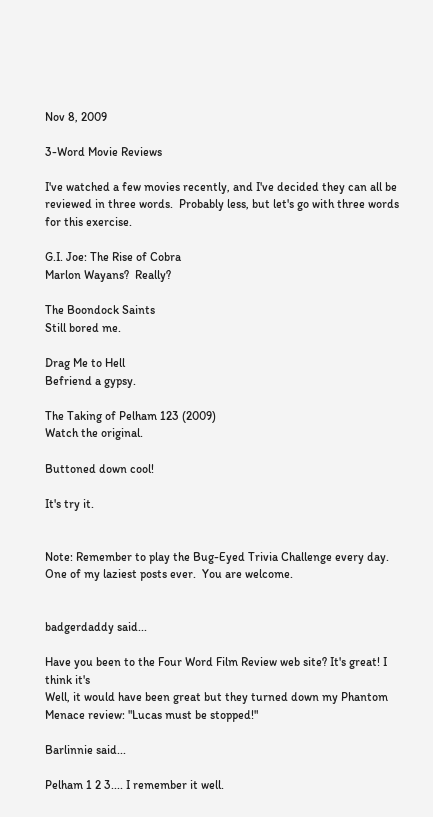Nov 8, 2009

3-Word Movie Reviews

I've watched a few movies recently, and I've decided they can all be reviewed in three words.  Probably less, but let's go with three words for this exercise.

G.I. Joe: The Rise of Cobra
Marlon Wayans?  Really?

The Boondock Saints
Still bored me.

Drag Me to Hell
Befriend a gypsy.

The Taking of Pelham 123 (2009)
Watch the original.

Buttoned down cool!

It's try it.


Note: Remember to play the Bug-Eyed Trivia Challenge every day. One of my laziest posts ever.  You are welcome.


badgerdaddy said...

Have you been to the Four Word Film Review web site? It's great! I think it's
Well, it would have been great but they turned down my Phantom Menace review: "Lucas must be stopped!"

Barlinnie said...

Pelham 1 2 3.... I remember it well.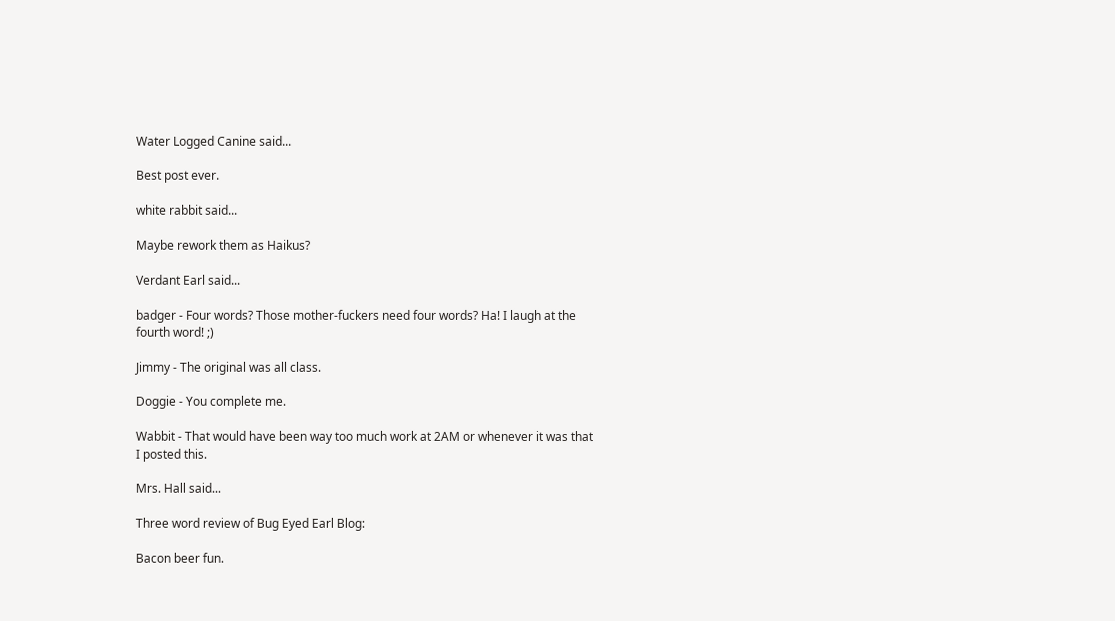Water Logged Canine said...

Best post ever.

white rabbit said...

Maybe rework them as Haikus?

Verdant Earl said...

badger - Four words? Those mother-fuckers need four words? Ha! I laugh at the fourth word! ;)

Jimmy - The original was all class.

Doggie - You complete me.

Wabbit - That would have been way too much work at 2AM or whenever it was that I posted this.

Mrs. Hall said...

Three word review of Bug Eyed Earl Blog:

Bacon beer fun.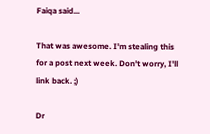Faiqa said...

That was awesome. I'm stealing this for a post next week. Don't worry, I'll link back. ;)

Dr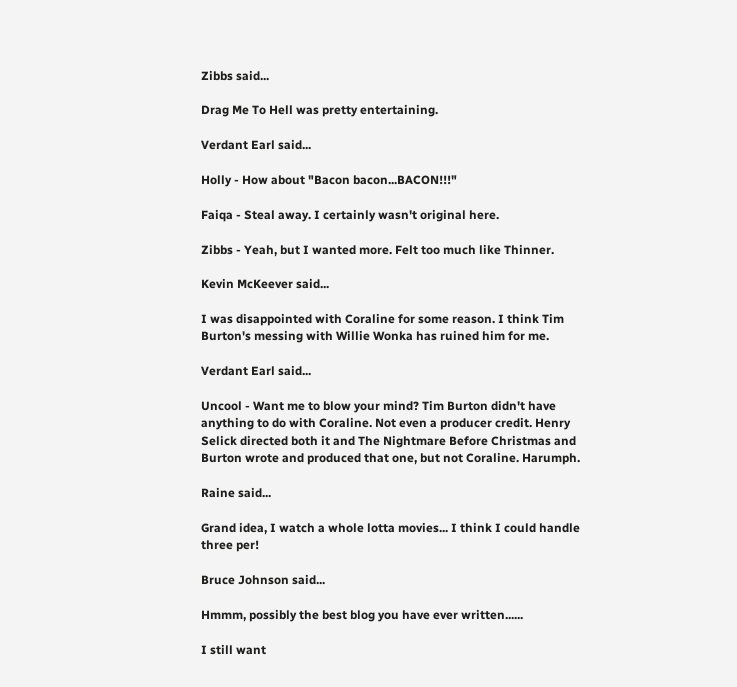Zibbs said...

Drag Me To Hell was pretty entertaining.

Verdant Earl said...

Holly - How about "Bacon bacon...BACON!!!"

Faiqa - Steal away. I certainly wasn't original here.

Zibbs - Yeah, but I wanted more. Felt too much like Thinner.

Kevin McKeever said...

I was disappointed with Coraline for some reason. I think Tim Burton's messing with Willie Wonka has ruined him for me.

Verdant Earl said...

Uncool - Want me to blow your mind? Tim Burton didn't have anything to do with Coraline. Not even a producer credit. Henry Selick directed both it and The Nightmare Before Christmas and Burton wrote and produced that one, but not Coraline. Harumph.

Raine said...

Grand idea, I watch a whole lotta movies... I think I could handle three per!

Bruce Johnson said...

Hmmm, possibly the best blog you have ever written......

I still want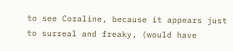to see Coraline, because it appears just to surreal and freaky, (would have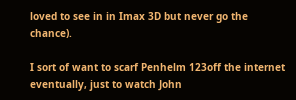loved to see in in Imax 3D but never go the chance).

I sort of want to scarf Penhelm 123off the internet eventually, just to watch John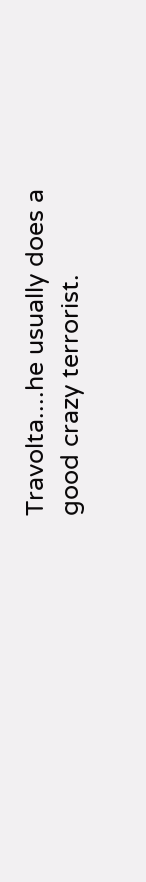Travolta....he usually does a good crazy terrorist.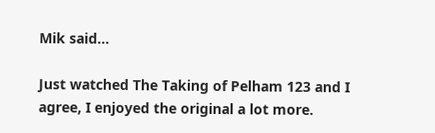Mik said...

Just watched The Taking of Pelham 123 and I agree, I enjoyed the original a lot more.